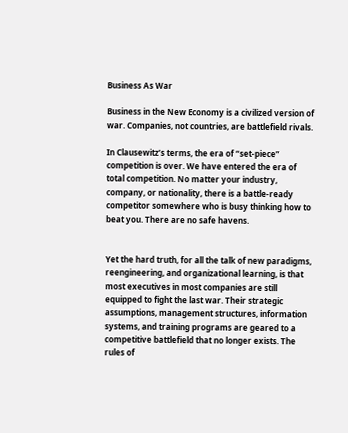Business As War

Business in the New Economy is a civilized version of war. Companies, not countries, are battlefield rivals.

In Clausewitz’s terms, the era of “set-piece” competition is over. We have entered the era of total competition. No matter your industry, company, or nationality, there is a battle-ready competitor somewhere who is busy thinking how to beat you. There are no safe havens.


Yet the hard truth, for all the talk of new paradigms, reengineering, and organizational learning, is that most executives in most companies are still equipped to fight the last war. Their strategic assumptions, management structures, information systems, and training programs are geared to a competitive battlefield that no longer exists. The rules of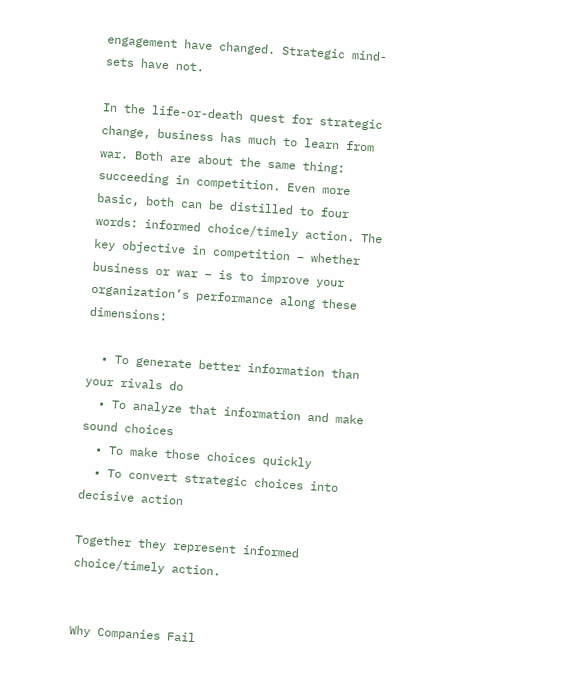engagement have changed. Strategic mind-sets have not.

In the life-or-death quest for strategic change, business has much to learn from war. Both are about the same thing: succeeding in competition. Even more basic, both can be distilled to four words: informed choice/timely action. The key objective in competition – whether business or war – is to improve your organization’s performance along these dimensions:

  • To generate better information than your rivals do
  • To analyze that information and make sound choices
  • To make those choices quickly
  • To convert strategic choices into decisive action

Together they represent informed choice/timely action.


Why Companies Fail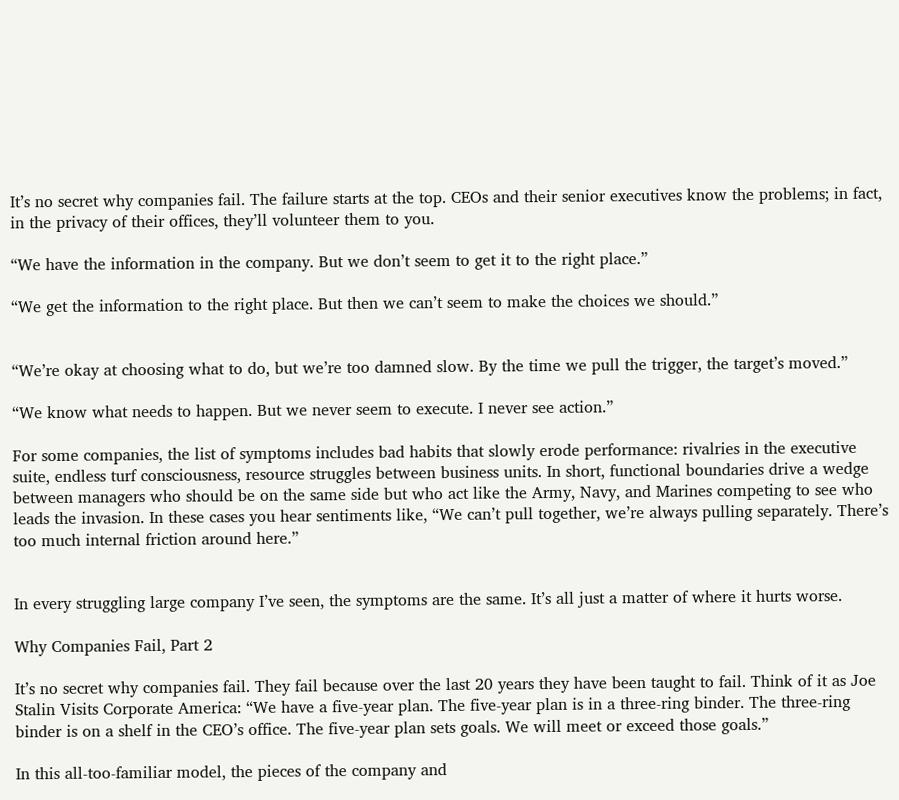It’s no secret why companies fail. The failure starts at the top. CEOs and their senior executives know the problems; in fact, in the privacy of their offices, they’ll volunteer them to you.

“We have the information in the company. But we don’t seem to get it to the right place.”

“We get the information to the right place. But then we can’t seem to make the choices we should.”


“We’re okay at choosing what to do, but we’re too damned slow. By the time we pull the trigger, the target’s moved.”

“We know what needs to happen. But we never seem to execute. I never see action.”

For some companies, the list of symptoms includes bad habits that slowly erode performance: rivalries in the executive suite, endless turf consciousness, resource struggles between business units. In short, functional boundaries drive a wedge between managers who should be on the same side but who act like the Army, Navy, and Marines competing to see who leads the invasion. In these cases you hear sentiments like, “We can’t pull together, we’re always pulling separately. There’s too much internal friction around here.”


In every struggling large company I’ve seen, the symptoms are the same. It’s all just a matter of where it hurts worse.

Why Companies Fail, Part 2

It’s no secret why companies fail. They fail because over the last 20 years they have been taught to fail. Think of it as Joe Stalin Visits Corporate America: “We have a five-year plan. The five-year plan is in a three-ring binder. The three-ring binder is on a shelf in the CEO’s office. The five-year plan sets goals. We will meet or exceed those goals.”

In this all-too-familiar model, the pieces of the company and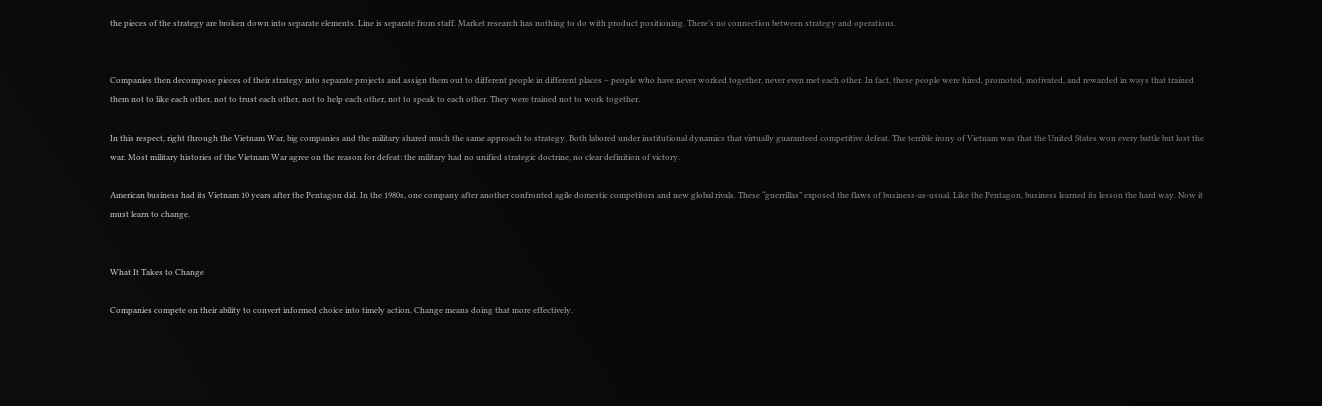the pieces of the strategy are broken down into separate elements. Line is separate from staff. Market research has nothing to do with product positioning. There’s no connection between strategy and operations.


Companies then decompose pieces of their strategy into separate projects and assign them out to different people in different places – people who have never worked together, never even met each other. In fact, these people were hired, promoted, motivated, and rewarded in ways that trained them not to like each other, not to trust each other, not to help each other, not to speak to each other. They were trained not to work together.

In this respect, right through the Vietnam War, big companies and the military shared much the same approach to strategy. Both labored under institutional dynamics that virtually guaranteed competitive defeat. The terrible irony of Vietnam was that the United States won every battle but lost the war. Most military histories of the Vietnam War agree on the reason for defeat: the military had no unified strategic doctrine, no clear definition of victory.

American business had its Vietnam 10 years after the Pentagon did. In the 1980s, one company after another confronted agile domestic competitors and new global rivals. These “guerrillas” exposed the flaws of business-as-usual. Like the Pentagon, business learned its lesson the hard way. Now it must learn to change.


What It Takes to Change

Companies compete on their ability to convert informed choice into timely action. Change means doing that more effectively.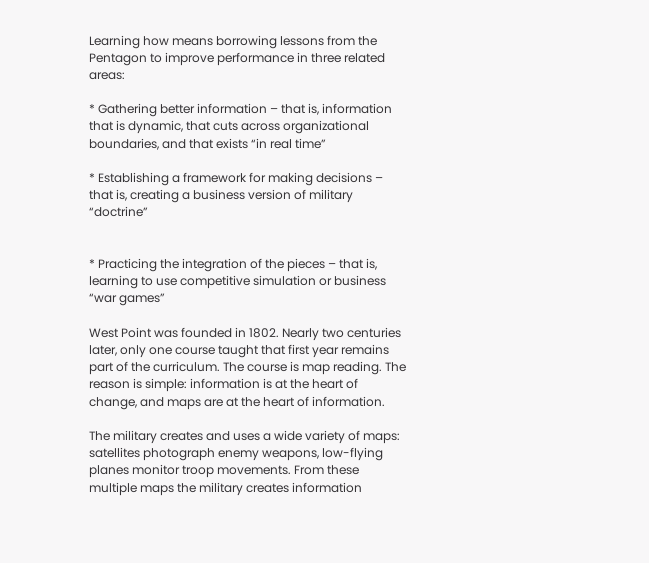Learning how means borrowing lessons from the Pentagon to improve performance in three related areas:

* Gathering better information – that is, information that is dynamic, that cuts across organizational boundaries, and that exists “in real time”

* Establishing a framework for making decisions – that is, creating a business version of military “doctrine”


* Practicing the integration of the pieces – that is, learning to use competitive simulation or business “war games”

West Point was founded in 1802. Nearly two centuries later, only one course taught that first year remains part of the curriculum. The course is map reading. The reason is simple: information is at the heart of change, and maps are at the heart of information.

The military creates and uses a wide variety of maps: satellites photograph enemy weapons, low-flying planes monitor troop movements. From these multiple maps the military creates information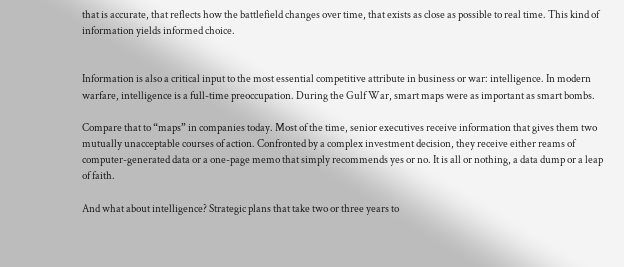that is accurate, that reflects how the battlefield changes over time, that exists as close as possible to real time. This kind of information yields informed choice.


Information is also a critical input to the most essential competitive attribute in business or war: intelligence. In modern warfare, intelligence is a full-time preoccupation. During the Gulf War, smart maps were as important as smart bombs.

Compare that to “maps” in companies today. Most of the time, senior executives receive information that gives them two mutually unacceptable courses of action. Confronted by a complex investment decision, they receive either reams of computer-generated data or a one-page memo that simply recommends yes or no. It is all or nothing, a data dump or a leap of faith.

And what about intelligence? Strategic plans that take two or three years to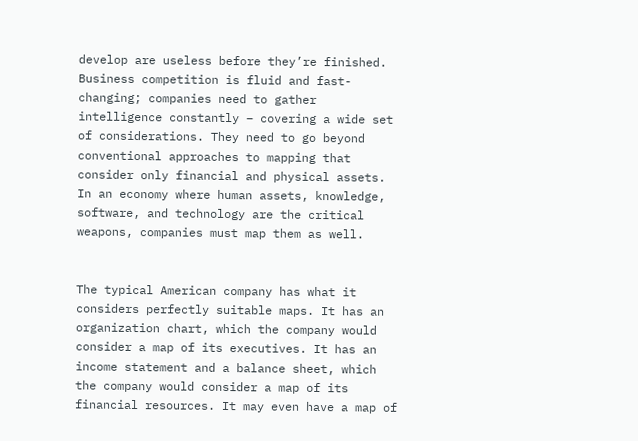develop are useless before they’re finished. Business competition is fluid and fast-changing; companies need to gather intelligence constantly – covering a wide set of considerations. They need to go beyond conventional approaches to mapping that consider only financial and physical assets. In an economy where human assets, knowledge, software, and technology are the critical weapons, companies must map them as well.


The typical American company has what it considers perfectly suitable maps. It has an organization chart, which the company would consider a map of its executives. It has an income statement and a balance sheet, which the company would consider a map of its financial resources. It may even have a map of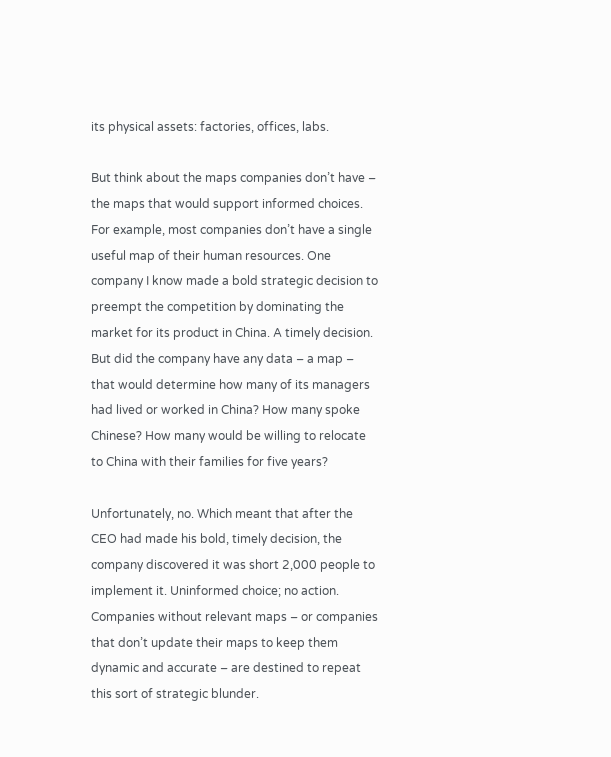its physical assets: factories, offices, labs.

But think about the maps companies don’t have – the maps that would support informed choices. For example, most companies don’t have a single useful map of their human resources. One company I know made a bold strategic decision to preempt the competition by dominating the market for its product in China. A timely decision. But did the company have any data – a map – that would determine how many of its managers had lived or worked in China? How many spoke Chinese? How many would be willing to relocate to China with their families for five years?

Unfortunately, no. Which meant that after the CEO had made his bold, timely decision, the company discovered it was short 2,000 people to implement it. Uninformed choice; no action. Companies without relevant maps – or companies that don’t update their maps to keep them dynamic and accurate – are destined to repeat this sort of strategic blunder.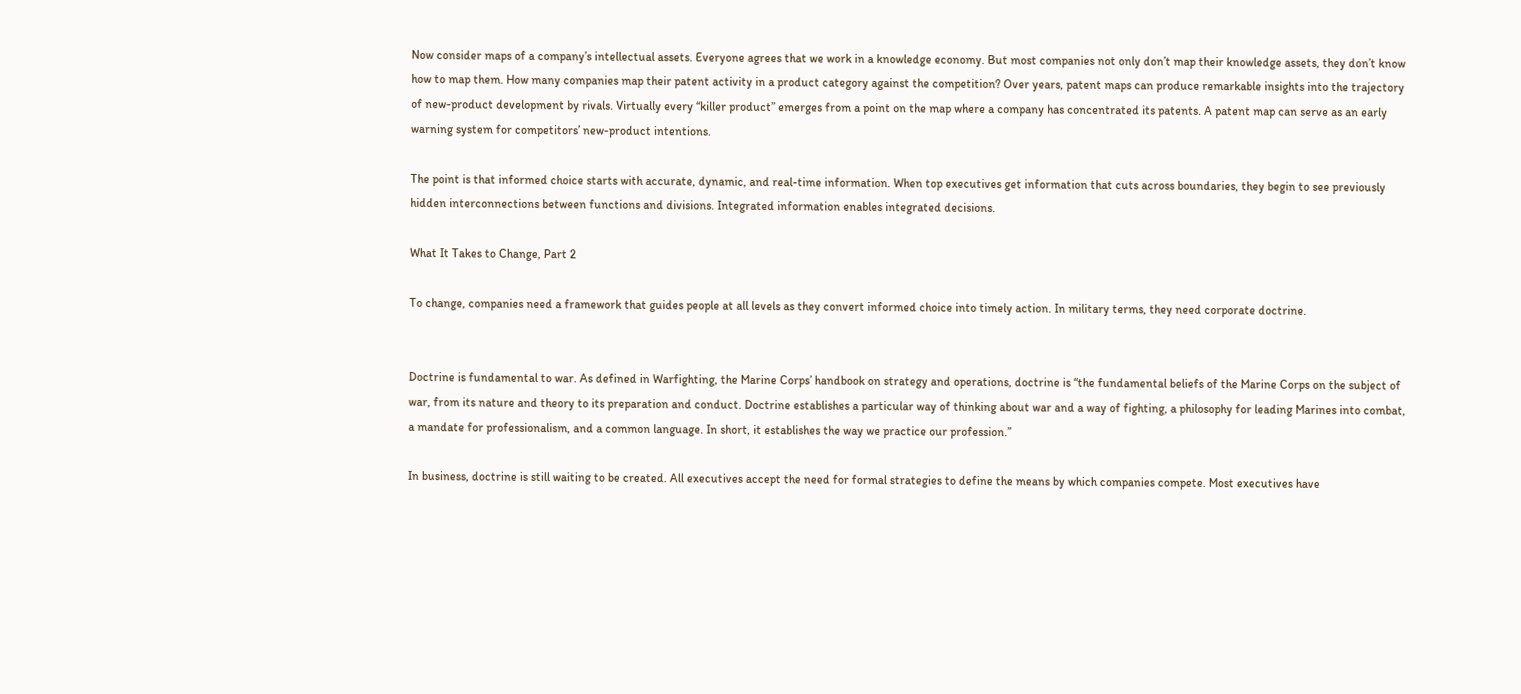Now consider maps of a company’s intellectual assets. Everyone agrees that we work in a knowledge economy. But most companies not only don’t map their knowledge assets, they don’t know how to map them. How many companies map their patent activity in a product category against the competition? Over years, patent maps can produce remarkable insights into the trajectory of new-product development by rivals. Virtually every “killer product” emerges from a point on the map where a company has concentrated its patents. A patent map can serve as an early warning system for competitors’ new-product intentions.

The point is that informed choice starts with accurate, dynamic, and real-time information. When top executives get information that cuts across boundaries, they begin to see previously hidden interconnections between functions and divisions. Integrated information enables integrated decisions.

What It Takes to Change, Part 2

To change, companies need a framework that guides people at all levels as they convert informed choice into timely action. In military terms, they need corporate doctrine.


Doctrine is fundamental to war. As defined in Warfighting, the Marine Corps’ handbook on strategy and operations, doctrine is “the fundamental beliefs of the Marine Corps on the subject of war, from its nature and theory to its preparation and conduct. Doctrine establishes a particular way of thinking about war and a way of fighting, a philosophy for leading Marines into combat, a mandate for professionalism, and a common language. In short, it establishes the way we practice our profession.”

In business, doctrine is still waiting to be created. All executives accept the need for formal strategies to define the means by which companies compete. Most executives have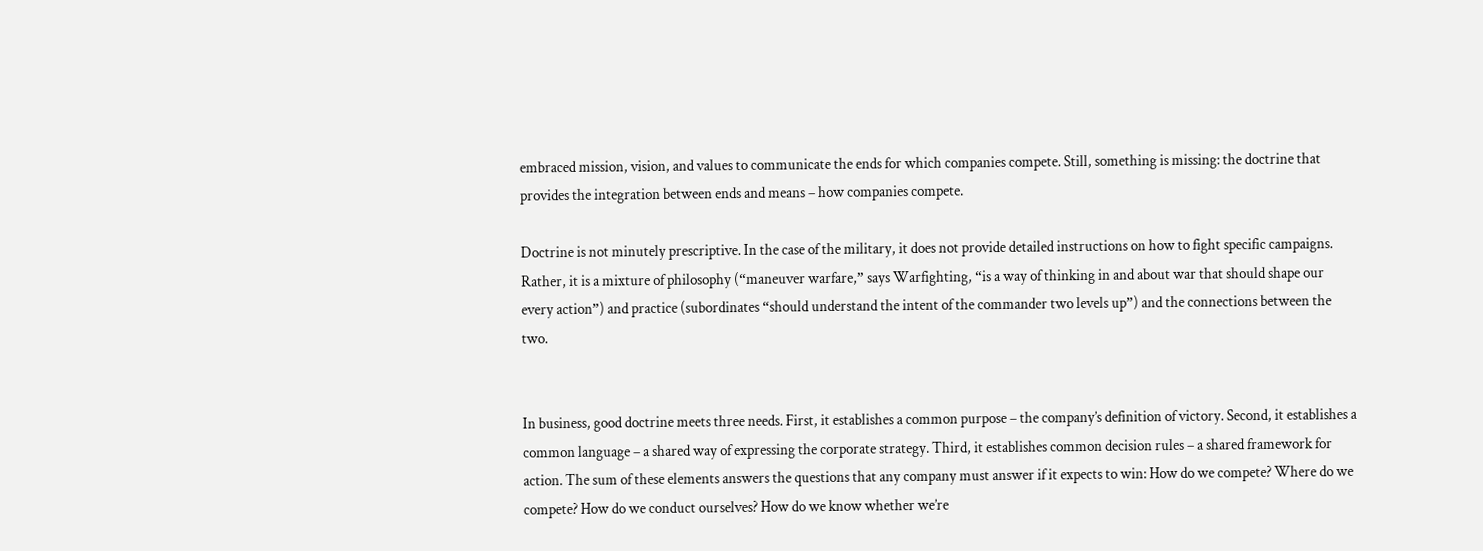embraced mission, vision, and values to communicate the ends for which companies compete. Still, something is missing: the doctrine that provides the integration between ends and means – how companies compete.

Doctrine is not minutely prescriptive. In the case of the military, it does not provide detailed instructions on how to fight specific campaigns. Rather, it is a mixture of philosophy (“maneuver warfare,” says Warfighting, “is a way of thinking in and about war that should shape our every action”) and practice (subordinates “should understand the intent of the commander two levels up”) and the connections between the two.


In business, good doctrine meets three needs. First, it establishes a common purpose – the company’s definition of victory. Second, it establishes a common language – a shared way of expressing the corporate strategy. Third, it establishes common decision rules – a shared framework for action. The sum of these elements answers the questions that any company must answer if it expects to win: How do we compete? Where do we compete? How do we conduct ourselves? How do we know whether we’re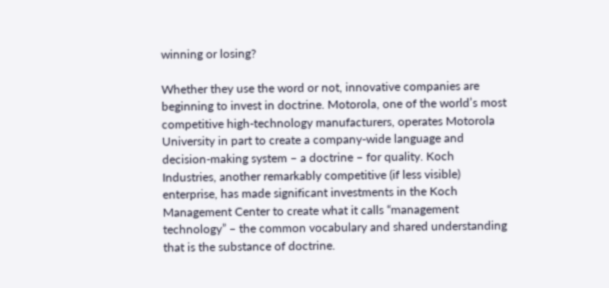winning or losing?

Whether they use the word or not, innovative companies are beginning to invest in doctrine. Motorola, one of the world’s most competitive high-technology manufacturers, operates Motorola University in part to create a company-wide language and decision-making system – a doctrine – for quality. Koch Industries, another remarkably competitive (if less visible) enterprise, has made significant investments in the Koch Management Center to create what it calls “management technology” – the common vocabulary and shared understanding that is the substance of doctrine.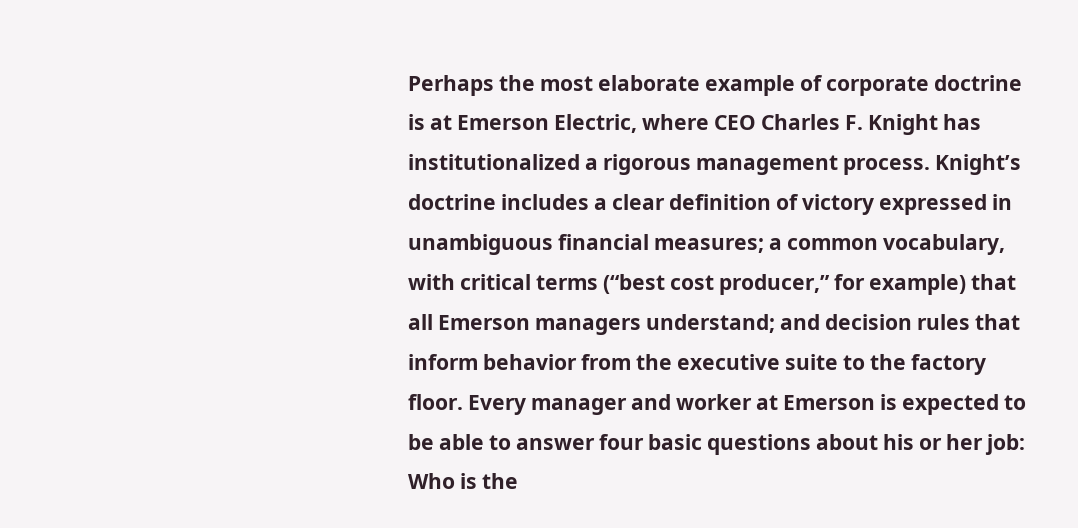Perhaps the most elaborate example of corporate doctrine is at Emerson Electric, where CEO Charles F. Knight has institutionalized a rigorous management process. Knight’s doctrine includes a clear definition of victory expressed in unambiguous financial measures; a common vocabulary, with critical terms (“best cost producer,” for example) that all Emerson managers understand; and decision rules that inform behavior from the executive suite to the factory floor. Every manager and worker at Emerson is expected to be able to answer four basic questions about his or her job: Who is the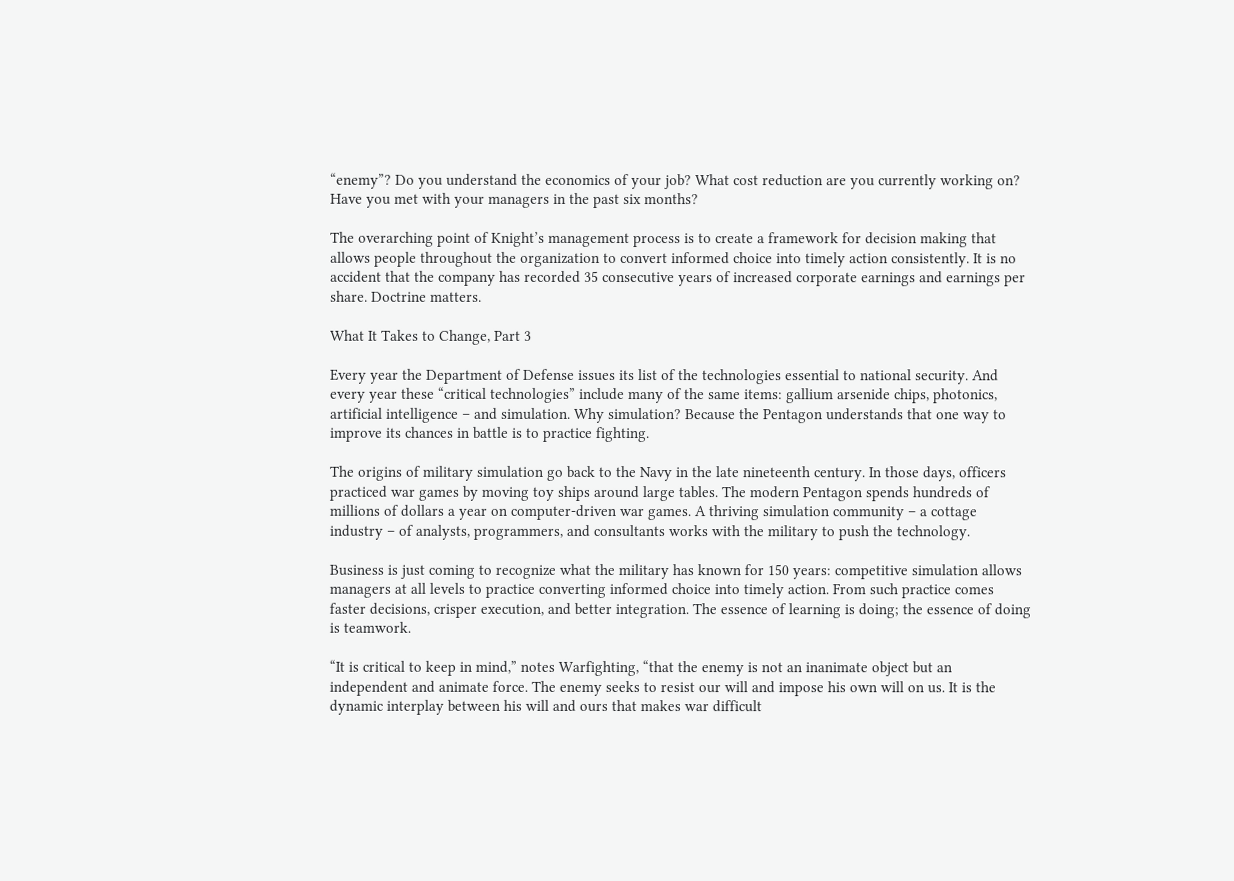“enemy”? Do you understand the economics of your job? What cost reduction are you currently working on? Have you met with your managers in the past six months?

The overarching point of Knight’s management process is to create a framework for decision making that allows people throughout the organization to convert informed choice into timely action consistently. It is no accident that the company has recorded 35 consecutive years of increased corporate earnings and earnings per share. Doctrine matters.

What It Takes to Change, Part 3

Every year the Department of Defense issues its list of the technologies essential to national security. And every year these “critical technologies” include many of the same items: gallium arsenide chips, photonics, artificial intelligence – and simulation. Why simulation? Because the Pentagon understands that one way to improve its chances in battle is to practice fighting.

The origins of military simulation go back to the Navy in the late nineteenth century. In those days, officers practiced war games by moving toy ships around large tables. The modern Pentagon spends hundreds of millions of dollars a year on computer-driven war games. A thriving simulation community – a cottage industry – of analysts, programmers, and consultants works with the military to push the technology.

Business is just coming to recognize what the military has known for 150 years: competitive simulation allows managers at all levels to practice converting informed choice into timely action. From such practice comes faster decisions, crisper execution, and better integration. The essence of learning is doing; the essence of doing is teamwork.

“It is critical to keep in mind,” notes Warfighting, “that the enemy is not an inanimate object but an independent and animate force. The enemy seeks to resist our will and impose his own will on us. It is the dynamic interplay between his will and ours that makes war difficult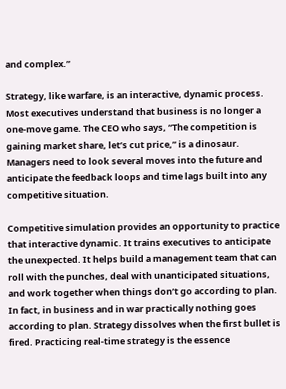and complex.”

Strategy, like warfare, is an interactive, dynamic process. Most executives understand that business is no longer a one-move game. The CEO who says, “The competition is gaining market share, let’s cut price,” is a dinosaur. Managers need to look several moves into the future and anticipate the feedback loops and time lags built into any competitive situation.

Competitive simulation provides an opportunity to practice that interactive dynamic. It trains executives to anticipate the unexpected. It helps build a management team that can roll with the punches, deal with unanticipated situations, and work together when things don’t go according to plan. In fact, in business and in war practically nothing goes according to plan. Strategy dissolves when the first bullet is fired. Practicing real-time strategy is the essence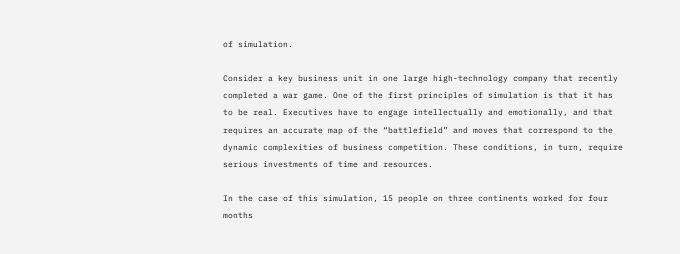of simulation.

Consider a key business unit in one large high-technology company that recently completed a war game. One of the first principles of simulation is that it has to be real. Executives have to engage intellectually and emotionally, and that requires an accurate map of the “battlefield” and moves that correspond to the dynamic complexities of business competition. These conditions, in turn, require serious investments of time and resources.

In the case of this simulation, 15 people on three continents worked for four months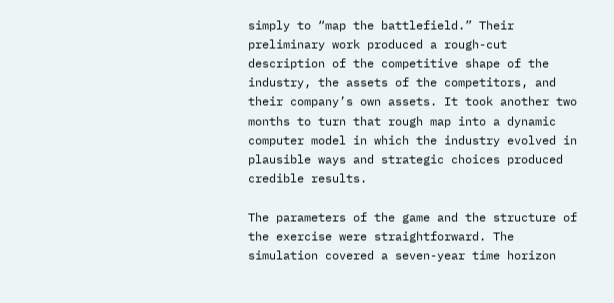simply to “map the battlefield.” Their preliminary work produced a rough-cut description of the competitive shape of the industry, the assets of the competitors, and their company’s own assets. It took another two months to turn that rough map into a dynamic computer model in which the industry evolved in plausible ways and strategic choices produced credible results.

The parameters of the game and the structure of the exercise were straightforward. The simulation covered a seven-year time horizon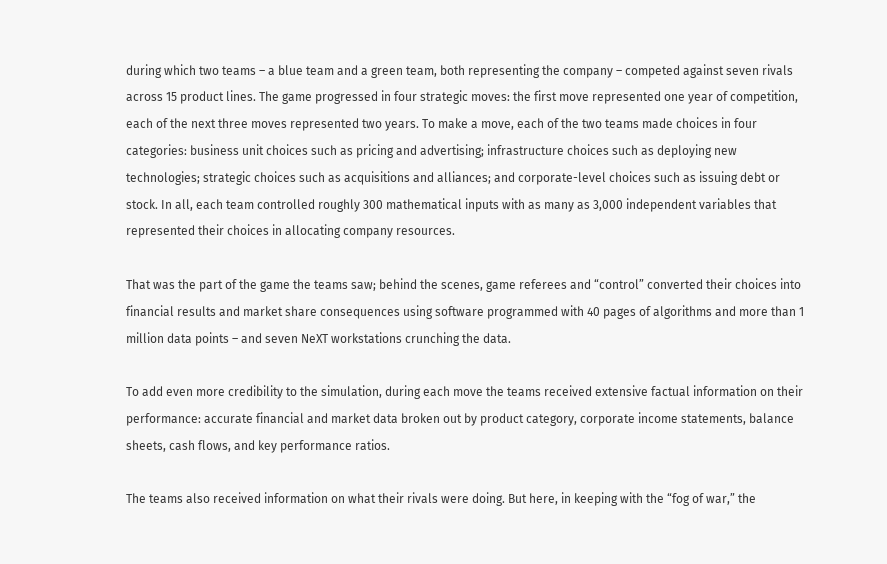during which two teams – a blue team and a green team, both representing the company – competed against seven rivals across 15 product lines. The game progressed in four strategic moves: the first move represented one year of competition, each of the next three moves represented two years. To make a move, each of the two teams made choices in four categories: business unit choices such as pricing and advertising; infrastructure choices such as deploying new technologies; strategic choices such as acquisitions and alliances; and corporate-level choices such as issuing debt or stock. In all, each team controlled roughly 300 mathematical inputs with as many as 3,000 independent variables that represented their choices in allocating company resources.

That was the part of the game the teams saw; behind the scenes, game referees and “control” converted their choices into financial results and market share consequences using software programmed with 40 pages of algorithms and more than 1 million data points – and seven NeXT workstations crunching the data.

To add even more credibility to the simulation, during each move the teams received extensive factual information on their performance: accurate financial and market data broken out by product category, corporate income statements, balance sheets, cash flows, and key performance ratios.

The teams also received information on what their rivals were doing. But here, in keeping with the “fog of war,” the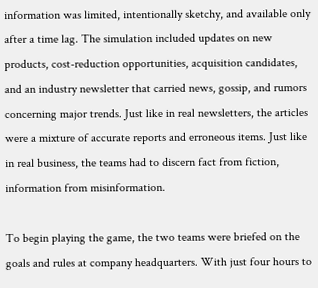information was limited, intentionally sketchy, and available only after a time lag. The simulation included updates on new products, cost-reduction opportunities, acquisition candidates, and an industry newsletter that carried news, gossip, and rumors concerning major trends. Just like in real newsletters, the articles were a mixture of accurate reports and erroneous items. Just like in real business, the teams had to discern fact from fiction, information from misinformation.

To begin playing the game, the two teams were briefed on the goals and rules at company headquarters. With just four hours to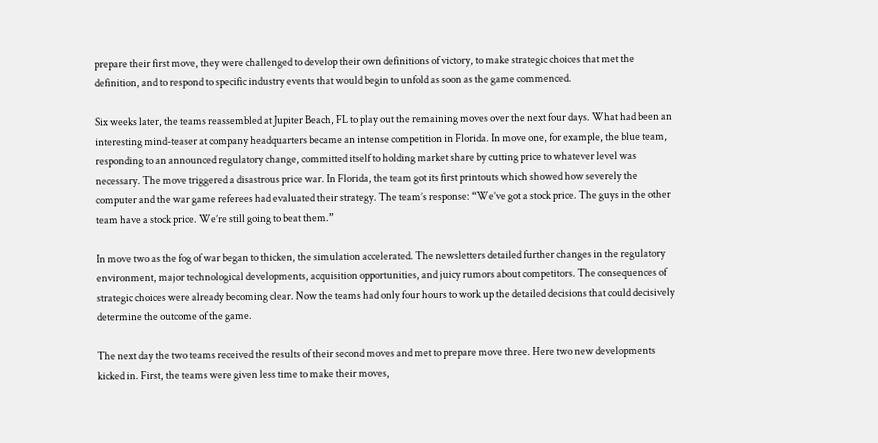prepare their first move, they were challenged to develop their own definitions of victory, to make strategic choices that met the definition, and to respond to specific industry events that would begin to unfold as soon as the game commenced.

Six weeks later, the teams reassembled at Jupiter Beach, FL to play out the remaining moves over the next four days. What had been an interesting mind-teaser at company headquarters became an intense competition in Florida. In move one, for example, the blue team, responding to an announced regulatory change, committed itself to holding market share by cutting price to whatever level was necessary. The move triggered a disastrous price war. In Florida, the team got its first printouts which showed how severely the computer and the war game referees had evaluated their strategy. The team’s response: “We’ve got a stock price. The guys in the other team have a stock price. We’re still going to beat them.”

In move two as the fog of war began to thicken, the simulation accelerated. The newsletters detailed further changes in the regulatory environment, major technological developments, acquisition opportunities, and juicy rumors about competitors. The consequences of strategic choices were already becoming clear. Now the teams had only four hours to work up the detailed decisions that could decisively determine the outcome of the game.

The next day the two teams received the results of their second moves and met to prepare move three. Here two new developments kicked in. First, the teams were given less time to make their moves,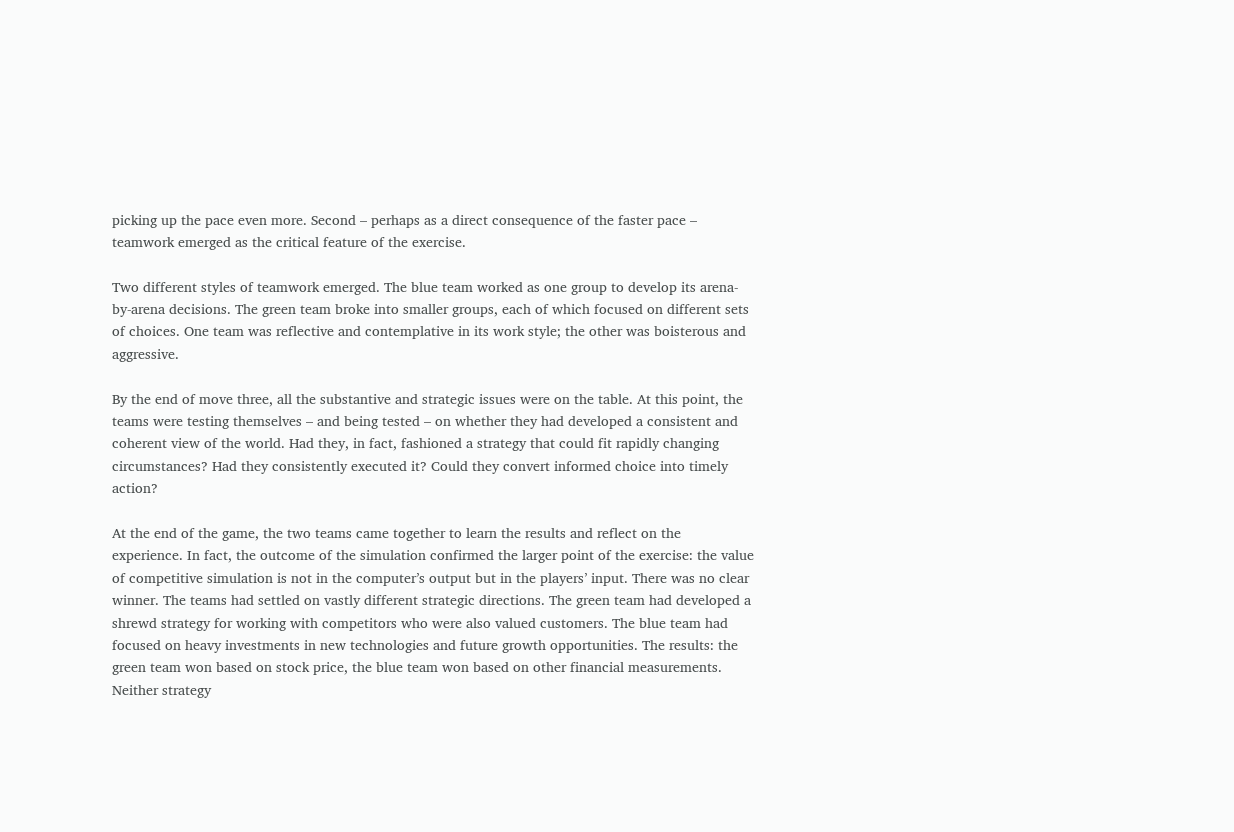picking up the pace even more. Second – perhaps as a direct consequence of the faster pace – teamwork emerged as the critical feature of the exercise.

Two different styles of teamwork emerged. The blue team worked as one group to develop its arena-by-arena decisions. The green team broke into smaller groups, each of which focused on different sets of choices. One team was reflective and contemplative in its work style; the other was boisterous and aggressive.

By the end of move three, all the substantive and strategic issues were on the table. At this point, the teams were testing themselves – and being tested – on whether they had developed a consistent and coherent view of the world. Had they, in fact, fashioned a strategy that could fit rapidly changing circumstances? Had they consistently executed it? Could they convert informed choice into timely action?

At the end of the game, the two teams came together to learn the results and reflect on the experience. In fact, the outcome of the simulation confirmed the larger point of the exercise: the value of competitive simulation is not in the computer’s output but in the players’ input. There was no clear winner. The teams had settled on vastly different strategic directions. The green team had developed a shrewd strategy for working with competitors who were also valued customers. The blue team had focused on heavy investments in new technologies and future growth opportunities. The results: the green team won based on stock price, the blue team won based on other financial measurements. Neither strategy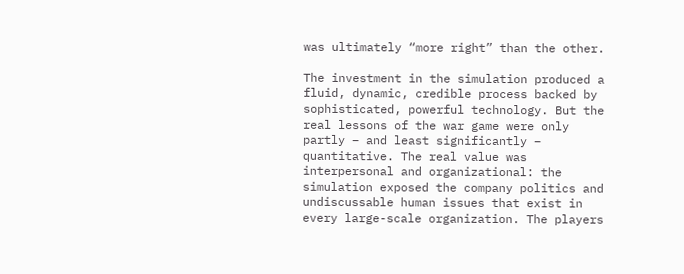was ultimately “more right” than the other.

The investment in the simulation produced a fluid, dynamic, credible process backed by sophisticated, powerful technology. But the real lessons of the war game were only partly – and least significantly – quantitative. The real value was interpersonal and organizational: the simulation exposed the company politics and undiscussable human issues that exist in every large-scale organization. The players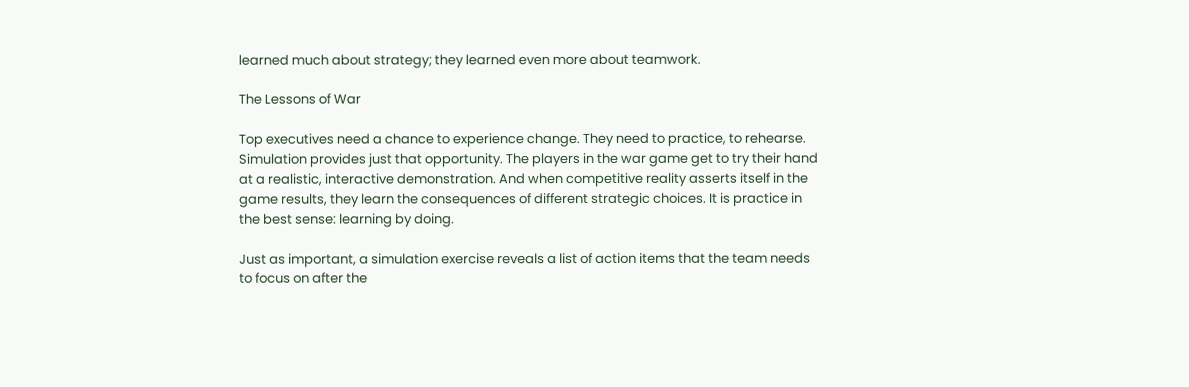learned much about strategy; they learned even more about teamwork.

The Lessons of War

Top executives need a chance to experience change. They need to practice, to rehearse. Simulation provides just that opportunity. The players in the war game get to try their hand at a realistic, interactive demonstration. And when competitive reality asserts itself in the game results, they learn the consequences of different strategic choices. It is practice in the best sense: learning by doing.

Just as important, a simulation exercise reveals a list of action items that the team needs to focus on after the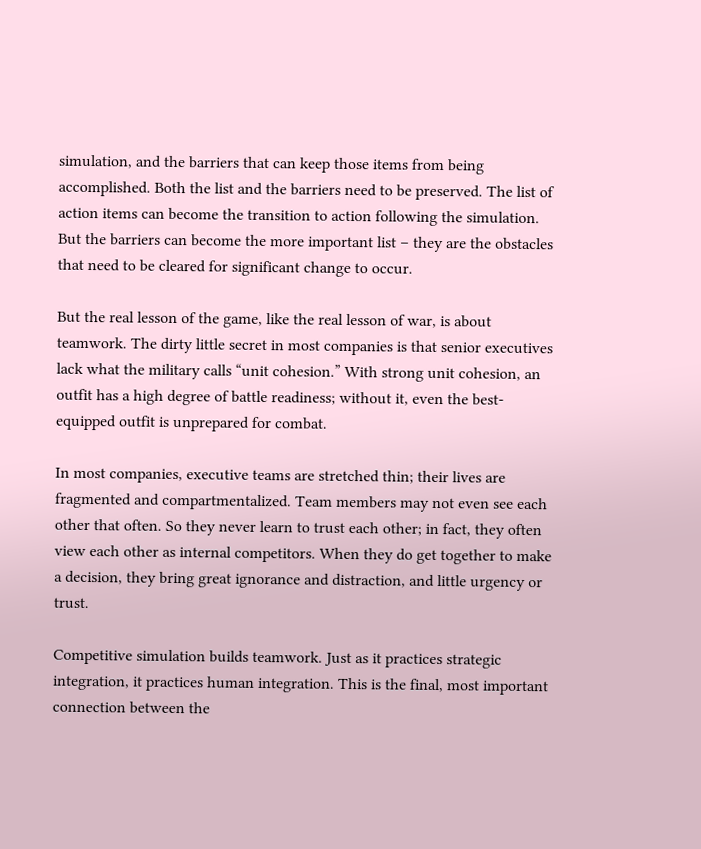simulation, and the barriers that can keep those items from being accomplished. Both the list and the barriers need to be preserved. The list of action items can become the transition to action following the simulation. But the barriers can become the more important list – they are the obstacles that need to be cleared for significant change to occur.

But the real lesson of the game, like the real lesson of war, is about teamwork. The dirty little secret in most companies is that senior executives lack what the military calls “unit cohesion.” With strong unit cohesion, an outfit has a high degree of battle readiness; without it, even the best-equipped outfit is unprepared for combat.

In most companies, executive teams are stretched thin; their lives are fragmented and compartmentalized. Team members may not even see each other that often. So they never learn to trust each other; in fact, they often view each other as internal competitors. When they do get together to make a decision, they bring great ignorance and distraction, and little urgency or trust.

Competitive simulation builds teamwork. Just as it practices strategic integration, it practices human integration. This is the final, most important connection between the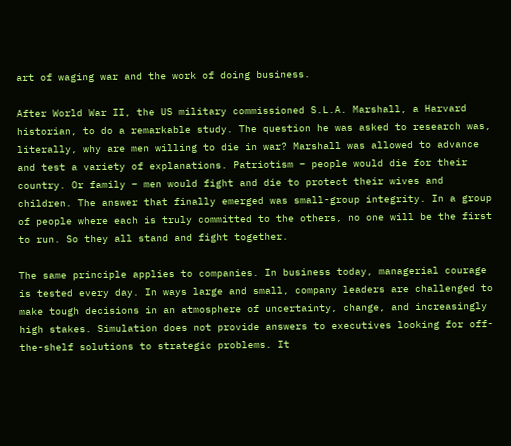art of waging war and the work of doing business.

After World War II, the US military commissioned S.L.A. Marshall, a Harvard historian, to do a remarkable study. The question he was asked to research was, literally, why are men willing to die in war? Marshall was allowed to advance and test a variety of explanations. Patriotism – people would die for their country. Or family – men would fight and die to protect their wives and children. The answer that finally emerged was small-group integrity. In a group of people where each is truly committed to the others, no one will be the first to run. So they all stand and fight together.

The same principle applies to companies. In business today, managerial courage is tested every day. In ways large and small, company leaders are challenged to make tough decisions in an atmosphere of uncertainty, change, and increasingly high stakes. Simulation does not provide answers to executives looking for off-the-shelf solutions to strategic problems. It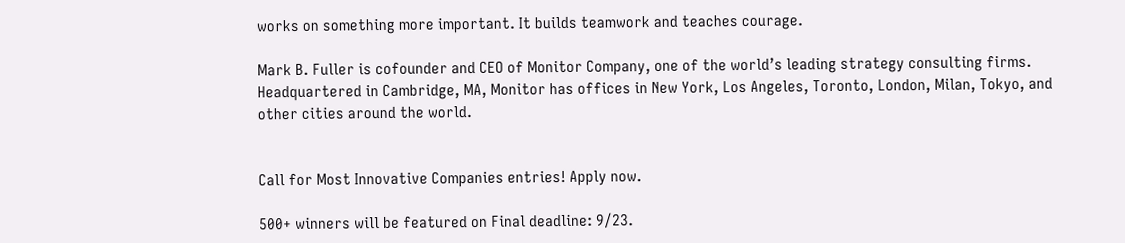works on something more important. It builds teamwork and teaches courage.

Mark B. Fuller is cofounder and CEO of Monitor Company, one of the world’s leading strategy consulting firms. Headquartered in Cambridge, MA, Monitor has offices in New York, Los Angeles, Toronto, London, Milan, Tokyo, and other cities around the world.


Call for Most Innovative Companies entries! Apply now.

500+ winners will be featured on Final deadline: 9/23.